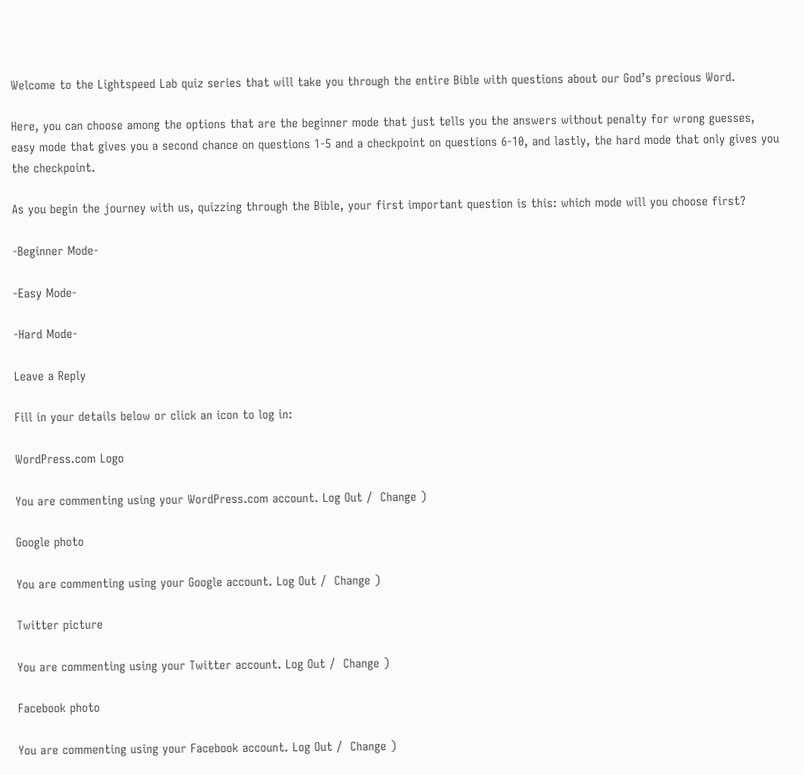Welcome to the Lightspeed Lab quiz series that will take you through the entire Bible with questions about our God’s precious Word.

Here, you can choose among the options that are the beginner mode that just tells you the answers without penalty for wrong guesses, easy mode that gives you a second chance on questions 1-5 and a checkpoint on questions 6-10, and lastly, the hard mode that only gives you the checkpoint.

As you begin the journey with us, quizzing through the Bible, your first important question is this: which mode will you choose first?

-Beginner Mode-

-Easy Mode-

-Hard Mode-

Leave a Reply

Fill in your details below or click an icon to log in:

WordPress.com Logo

You are commenting using your WordPress.com account. Log Out /  Change )

Google photo

You are commenting using your Google account. Log Out /  Change )

Twitter picture

You are commenting using your Twitter account. Log Out /  Change )

Facebook photo

You are commenting using your Facebook account. Log Out /  Change )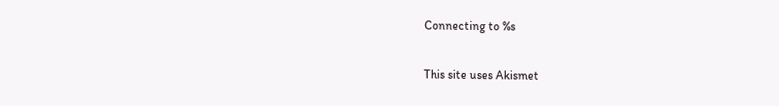Connecting to %s

This site uses Akismet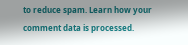to reduce spam. Learn how your comment data is processed.